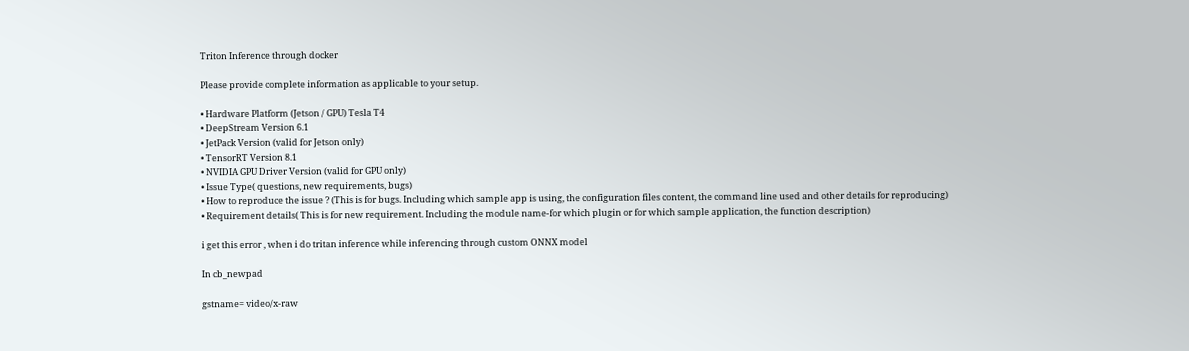Triton Inference through docker

Please provide complete information as applicable to your setup.

• Hardware Platform (Jetson / GPU) Tesla T4
• DeepStream Version 6.1
• JetPack Version (valid for Jetson only)
• TensorRT Version 8.1
• NVIDIA GPU Driver Version (valid for GPU only)
• Issue Type( questions, new requirements, bugs)
• How to reproduce the issue ? (This is for bugs. Including which sample app is using, the configuration files content, the command line used and other details for reproducing)
• Requirement details( This is for new requirement. Including the module name-for which plugin or for which sample application, the function description)

i get this error , when i do tritan inference while inferencing through custom ONNX model

In cb_newpad

gstname= video/x-raw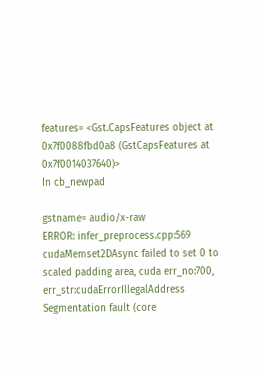features= <Gst.CapsFeatures object at 0x7f0088fbd0a8 (GstCapsFeatures at 0x7f0014037640)>
In cb_newpad

gstname= audio/x-raw
ERROR: infer_preprocess.cpp:569 cudaMemset2DAsync failed to set 0 to scaled padding area, cuda err_no:700, err_str:cudaErrorIllegalAddress
Segmentation fault (core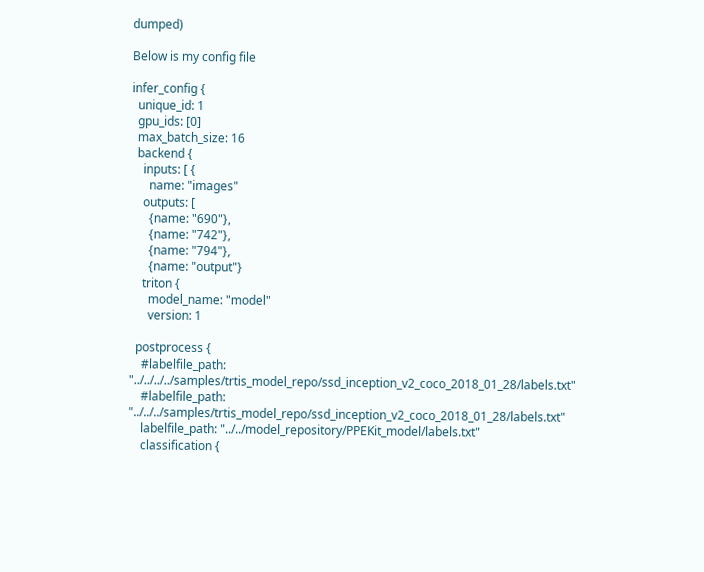dumped)

Below is my config file

infer_config {
  unique_id: 1
  gpu_ids: [0]
  max_batch_size: 16
  backend {
    inputs: [ {
      name: "images"
    outputs: [
      {name: "690"},
      {name: "742"},
      {name: "794"},
      {name: "output"}
    triton {
      model_name: "model"
      version: 1

  postprocess {
    #labelfile_path: "../../../../samples/trtis_model_repo/ssd_inception_v2_coco_2018_01_28/labels.txt"
    #labelfile_path: "../../../samples/trtis_model_repo/ssd_inception_v2_coco_2018_01_28/labels.txt"
    labelfile_path: "../../model_repository/PPEKit_model/labels.txt"
    classification {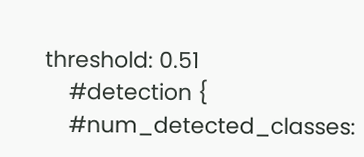threshold: 0.51
    #detection {
    #num_detected_classes: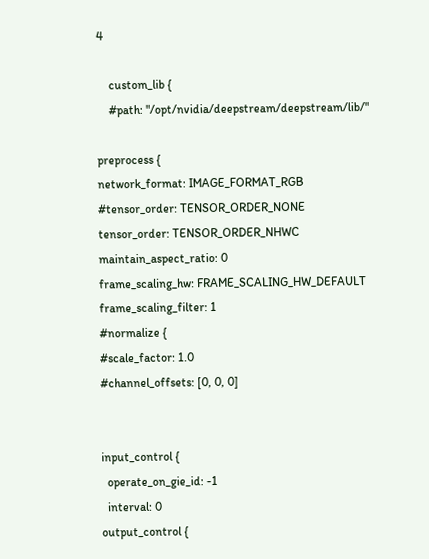4

    custom_lib {
    #path: "/opt/nvidia/deepstream/deepstream/lib/"

preprocess {
network_format: IMAGE_FORMAT_RGB
#tensor_order: TENSOR_ORDER_NONE
tensor_order: TENSOR_ORDER_NHWC
maintain_aspect_ratio: 0
frame_scaling_hw: FRAME_SCALING_HW_DEFAULT
frame_scaling_filter: 1
#normalize {
#scale_factor: 1.0
#channel_offsets: [0, 0, 0]


input_control {
  operate_on_gie_id: -1
  interval: 0
output_control {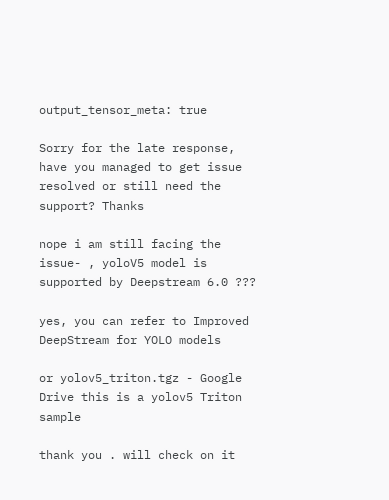output_tensor_meta: true

Sorry for the late response, have you managed to get issue resolved or still need the support? Thanks

nope i am still facing the issue- , yoloV5 model is supported by Deepstream 6.0 ???

yes, you can refer to Improved DeepStream for YOLO models

or yolov5_triton.tgz - Google Drive this is a yolov5 Triton sample

thank you . will check on it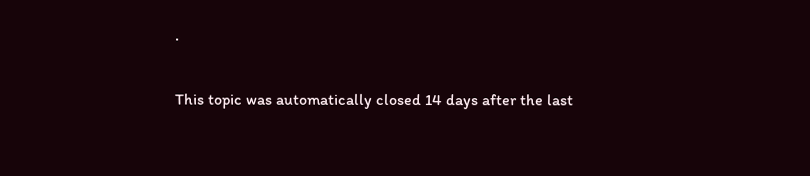.

This topic was automatically closed 14 days after the last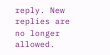reply. New replies are no longer allowed.